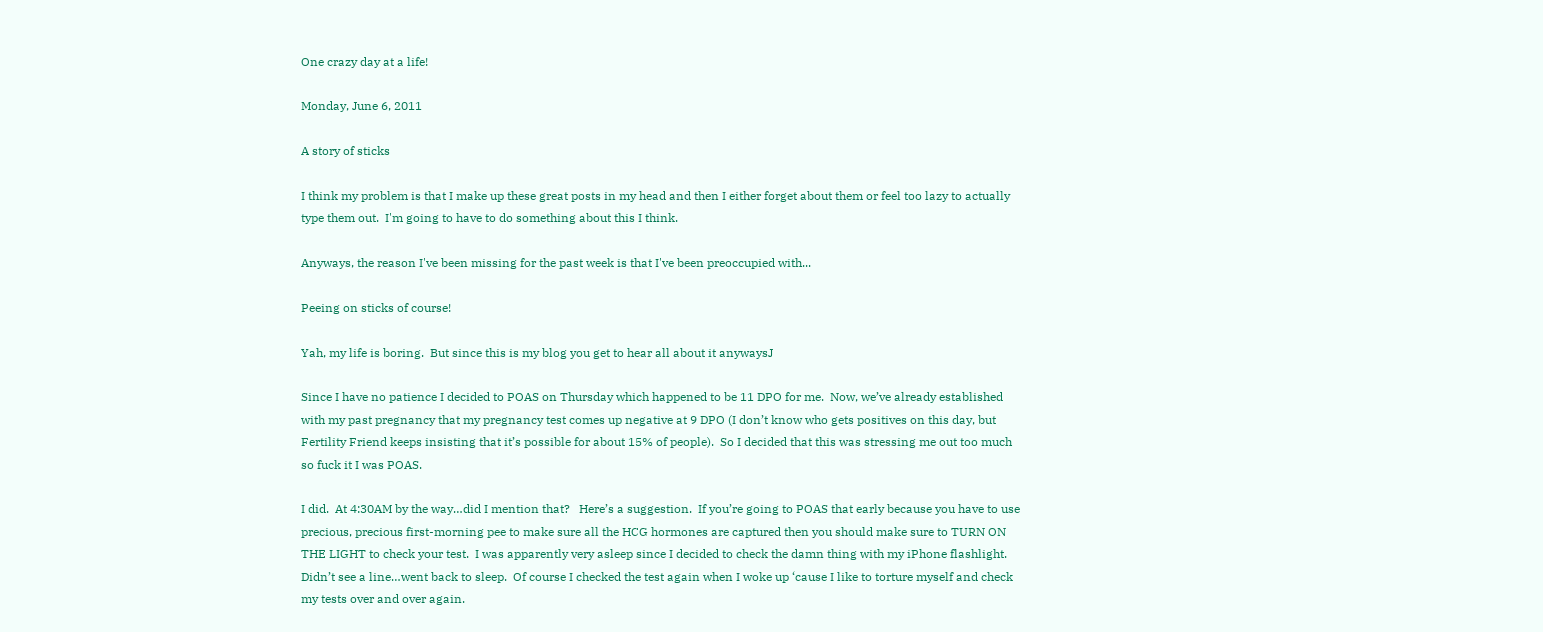One crazy day at a life!

Monday, June 6, 2011

A story of sticks

I think my problem is that I make up these great posts in my head and then I either forget about them or feel too lazy to actually type them out.  I'm going to have to do something about this I think.

Anyways, the reason I've been missing for the past week is that I've been preoccupied with...

Peeing on sticks of course!

Yah, my life is boring.  But since this is my blog you get to hear all about it anywaysJ

Since I have no patience I decided to POAS on Thursday which happened to be 11 DPO for me.  Now, we’ve already established with my past pregnancy that my pregnancy test comes up negative at 9 DPO (I don’t know who gets positives on this day, but Fertility Friend keeps insisting that it’s possible for about 15% of people).  So I decided that this was stressing me out too much so fuck it I was POAS.

I did.  At 4:30AM by the way…did I mention that?   Here’s a suggestion.  If you’re going to POAS that early because you have to use precious, precious first-morning pee to make sure all the HCG hormones are captured then you should make sure to TURN ON THE LIGHT to check your test.  I was apparently very asleep since I decided to check the damn thing with my iPhone flashlight.  Didn’t see a line…went back to sleep.  Of course I checked the test again when I woke up ‘cause I like to torture myself and check my tests over and over again.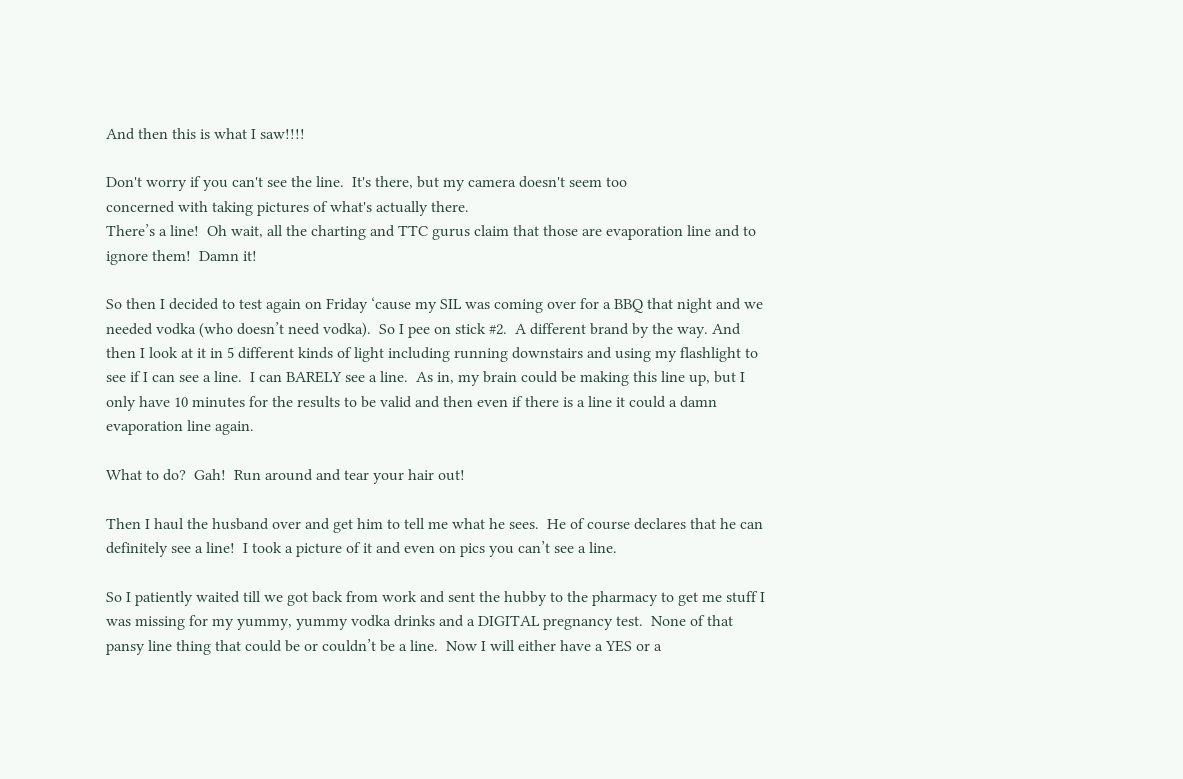And then this is what I saw!!!!

Don't worry if you can't see the line.  It's there, but my camera doesn't seem too
concerned with taking pictures of what's actually there.
There’s a line!  Oh wait, all the charting and TTC gurus claim that those are evaporation line and to ignore them!  Damn it!

So then I decided to test again on Friday ‘cause my SIL was coming over for a BBQ that night and we needed vodka (who doesn’t need vodka).  So I pee on stick #2.  A different brand by the way. And then I look at it in 5 different kinds of light including running downstairs and using my flashlight to see if I can see a line.  I can BARELY see a line.  As in, my brain could be making this line up, but I only have 10 minutes for the results to be valid and then even if there is a line it could a damn evaporation line again.

What to do?  Gah!  Run around and tear your hair out!

Then I haul the husband over and get him to tell me what he sees.  He of course declares that he can definitely see a line!  I took a picture of it and even on pics you can’t see a line.

So I patiently waited till we got back from work and sent the hubby to the pharmacy to get me stuff I was missing for my yummy, yummy vodka drinks and a DIGITAL pregnancy test.  None of that pansy line thing that could be or couldn’t be a line.  Now I will either have a YES or a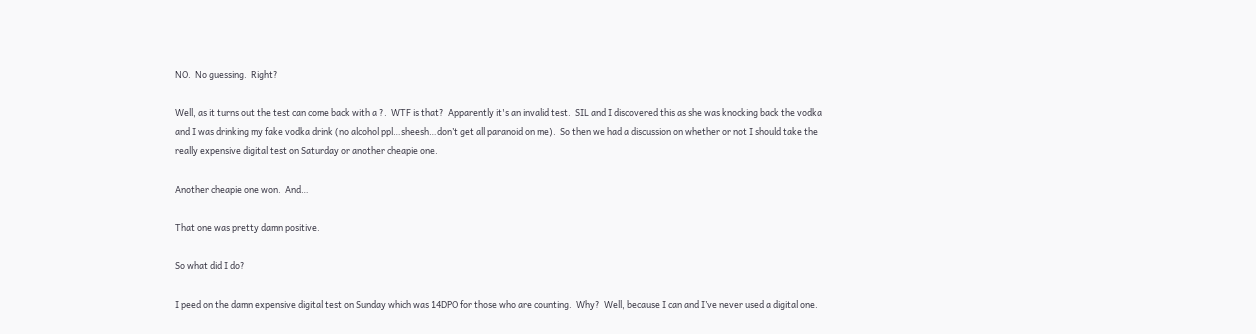NO.  No guessing.  Right?

Well, as it turns out the test can come back with a ?.  WTF is that?  Apparently it's an invalid test.  SIL and I discovered this as she was knocking back the vodka and I was drinking my fake vodka drink (no alcohol ppl…sheesh…don’t get all paranoid on me).  So then we had a discussion on whether or not I should take the really expensive digital test on Saturday or another cheapie one.

Another cheapie one won.  And…

That one was pretty damn positive.

So what did I do?

I peed on the damn expensive digital test on Sunday which was 14DPO for those who are counting.  Why?  Well, because I can and I’ve never used a digital one.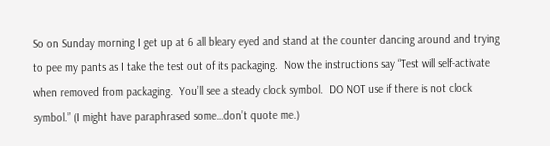So on Sunday morning I get up at 6 all bleary eyed and stand at the counter dancing around and trying to pee my pants as I take the test out of its packaging.  Now the instructions say “Test will self-activate when removed from packaging.  You’ll see a steady clock symbol.  DO NOT use if there is not clock symbol.” (I might have paraphrased some…don’t quote me.)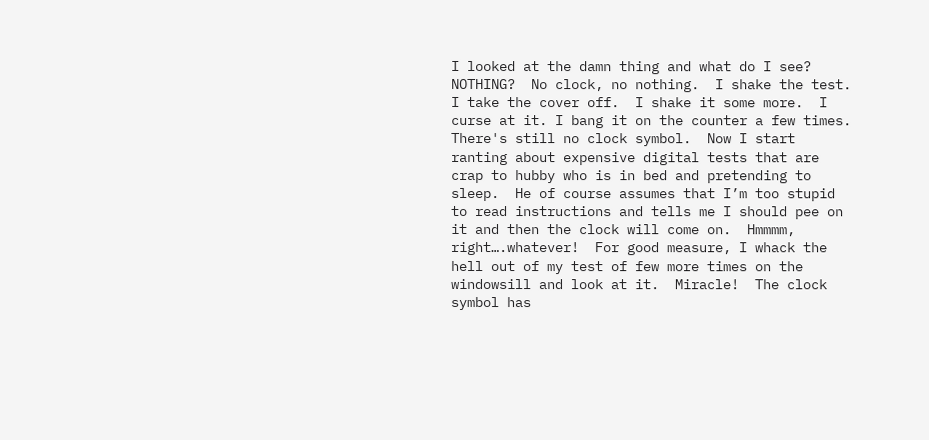I looked at the damn thing and what do I see?  NOTHING?  No clock, no nothing.  I shake the test.  I take the cover off.  I shake it some more.  I curse at it. I bang it on the counter a few times.  There's still no clock symbol.  Now I start ranting about expensive digital tests that are crap to hubby who is in bed and pretending to sleep.  He of course assumes that I’m too stupid to read instructions and tells me I should pee on it and then the clock will come on.  Hmmmm, right….whatever!  For good measure, I whack the hell out of my test of few more times on the windowsill and look at it.  Miracle!  The clock symbol has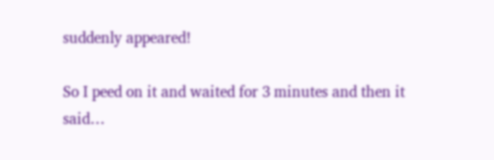suddenly appeared!

So I peed on it and waited for 3 minutes and then it said…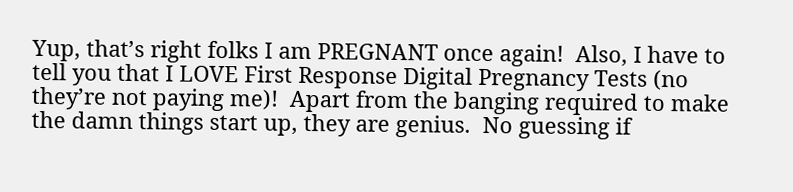Yup, that’s right folks I am PREGNANT once again!  Also, I have to tell you that I LOVE First Response Digital Pregnancy Tests (no they’re not paying me)!  Apart from the banging required to make the damn things start up, they are genius.  No guessing if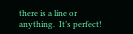there is a line or anything.  It’s perfect!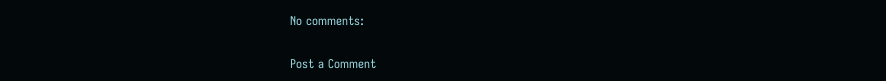No comments:

Post a Comment